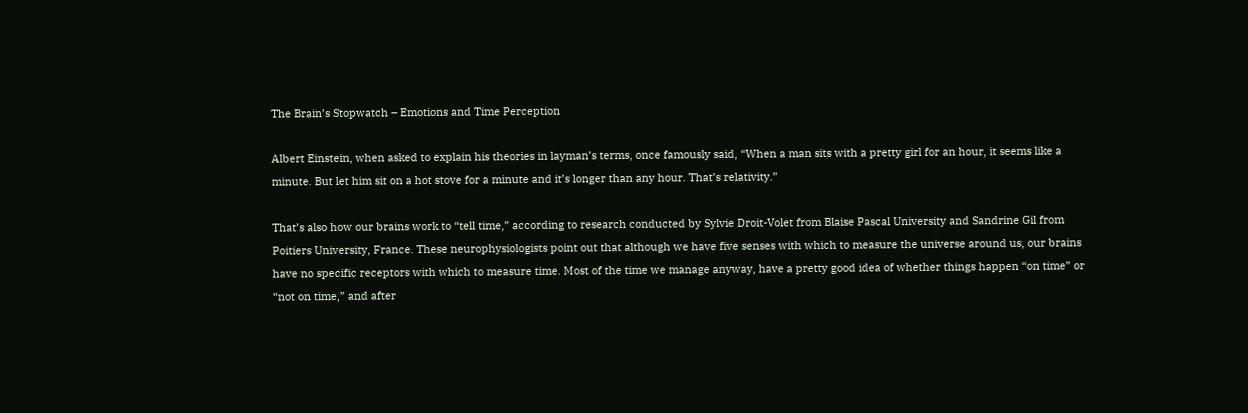The Brain’s Stopwatch – Emotions and Time Perception

Albert Einstein, when asked to explain his theories in layman’s terms, once famously said, “When a man sits with a pretty girl for an hour, it seems like a minute. But let him sit on a hot stove for a minute and it’s longer than any hour. That’s relativity.”

That’s also how our brains work to “tell time,” according to research conducted by Sylvie Droit-Volet from Blaise Pascal University and Sandrine Gil from Poitiers University, France. These neurophysiologists point out that although we have five senses with which to measure the universe around us, our brains have no specific receptors with which to measure time. Most of the time we manage anyway, have a pretty good idea of whether things happen “on time” or “not on time,” and after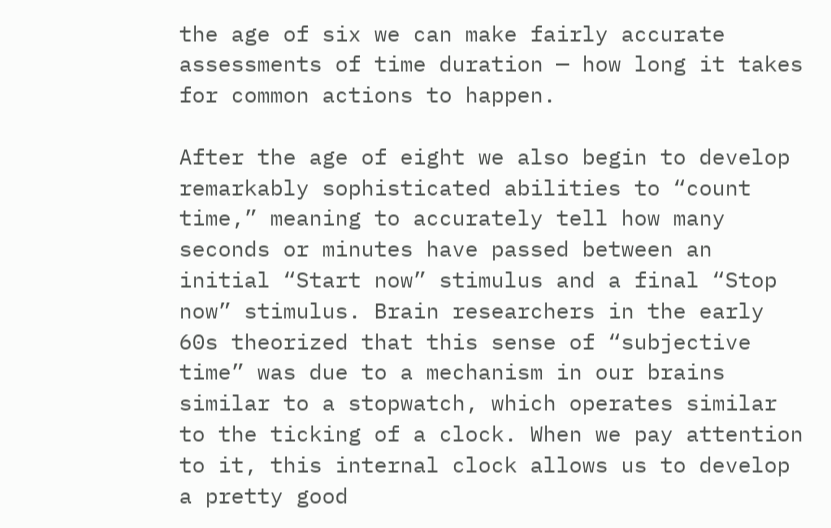the age of six we can make fairly accurate assessments of time duration — how long it takes for common actions to happen.

After the age of eight we also begin to develop remarkably sophisticated abilities to “count time,” meaning to accurately tell how many seconds or minutes have passed between an initial “Start now” stimulus and a final “Stop now” stimulus. Brain researchers in the early 60s theorized that this sense of “subjective time” was due to a mechanism in our brains similar to a stopwatch, which operates similar to the ticking of a clock. When we pay attention to it, this internal clock allows us to develop a pretty good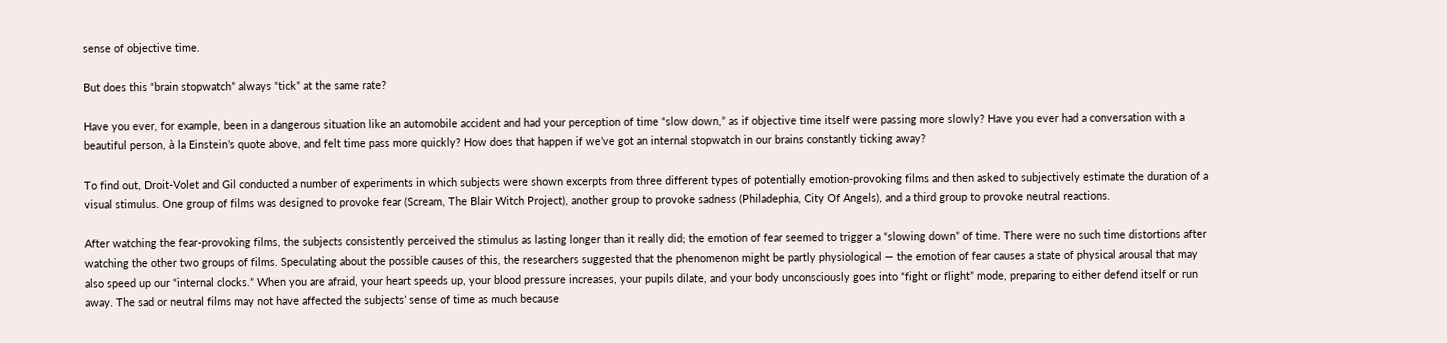sense of objective time.

But does this “brain stopwatch” always “tick” at the same rate?

Have you ever, for example, been in a dangerous situation like an automobile accident and had your perception of time “slow down,” as if objective time itself were passing more slowly? Have you ever had a conversation with a beautiful person, à la Einstein’s quote above, and felt time pass more quickly? How does that happen if we’ve got an internal stopwatch in our brains constantly ticking away?

To find out, Droit-Volet and Gil conducted a number of experiments in which subjects were shown excerpts from three different types of potentially emotion-provoking films and then asked to subjectively estimate the duration of a visual stimulus. One group of films was designed to provoke fear (Scream, The Blair Witch Project), another group to provoke sadness (Philadephia, City Of Angels), and a third group to provoke neutral reactions.

After watching the fear-provoking films, the subjects consistently perceived the stimulus as lasting longer than it really did; the emotion of fear seemed to trigger a “slowing down” of time. There were no such time distortions after watching the other two groups of films. Speculating about the possible causes of this, the researchers suggested that the phenomenon might be partly physiological — the emotion of fear causes a state of physical arousal that may also speed up our “internal clocks.” When you are afraid, your heart speeds up, your blood pressure increases, your pupils dilate, and your body unconsciously goes into “fight or flight” mode, preparing to either defend itself or run away. The sad or neutral films may not have affected the subjects’ sense of time as much because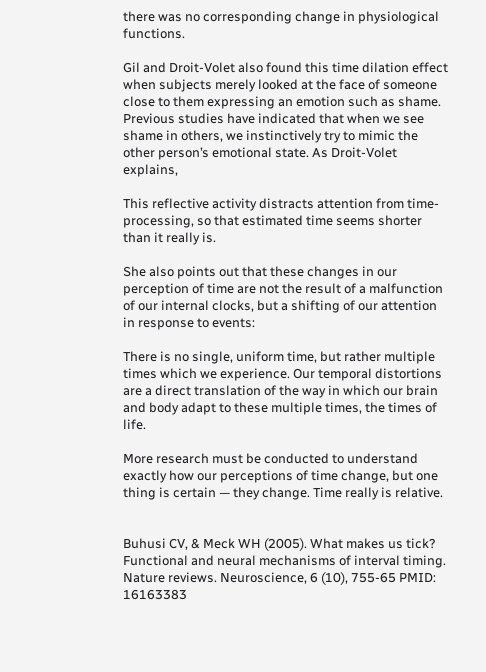there was no corresponding change in physiological functions.

Gil and Droit-Volet also found this time dilation effect when subjects merely looked at the face of someone close to them expressing an emotion such as shame. Previous studies have indicated that when we see shame in others, we instinctively try to mimic the other person’s emotional state. As Droit-Volet explains,

This reflective activity distracts attention from time-processing, so that estimated time seems shorter than it really is.

She also points out that these changes in our perception of time are not the result of a malfunction of our internal clocks, but a shifting of our attention in response to events:

There is no single, uniform time, but rather multiple times which we experience. Our temporal distortions are a direct translation of the way in which our brain and body adapt to these multiple times, the times of life.

More research must be conducted to understand exactly how our perceptions of time change, but one thing is certain — they change. Time really is relative.


Buhusi CV, & Meck WH (2005). What makes us tick? Functional and neural mechanisms of interval timing. Nature reviews. Neuroscience, 6 (10), 755-65 PMID: 16163383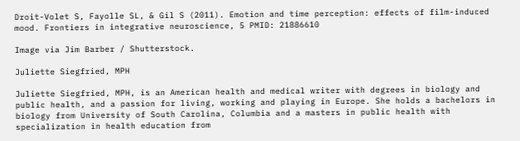Droit-Volet S, Fayolle SL, & Gil S (2011). Emotion and time perception: effects of film-induced mood. Frontiers in integrative neuroscience, 5 PMID: 21886610

Image via Jim Barber / Shutterstock.

Juliette Siegfried, MPH

Juliette Siegfried, MPH, is an American health and medical writer with degrees in biology and public health, and a passion for living, working and playing in Europe. She holds a bachelors in biology from University of South Carolina, Columbia and a masters in public health with specialization in health education from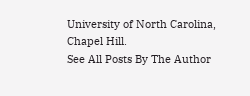University of North Carolina, Chapel Hill.
See All Posts By The Author